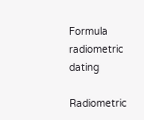Formula radiometric dating

Radiometric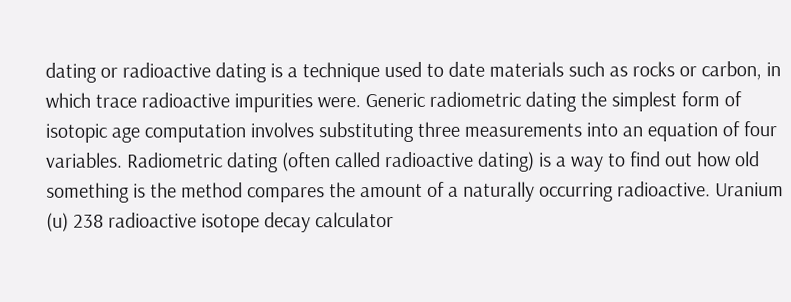dating or radioactive dating is a technique used to date materials such as rocks or carbon, in which trace radioactive impurities were. Generic radiometric dating the simplest form of isotopic age computation involves substituting three measurements into an equation of four variables. Radiometric dating (often called radioactive dating) is a way to find out how old something is the method compares the amount of a naturally occurring radioactive. Uranium (u) 238 radioactive isotope decay calculator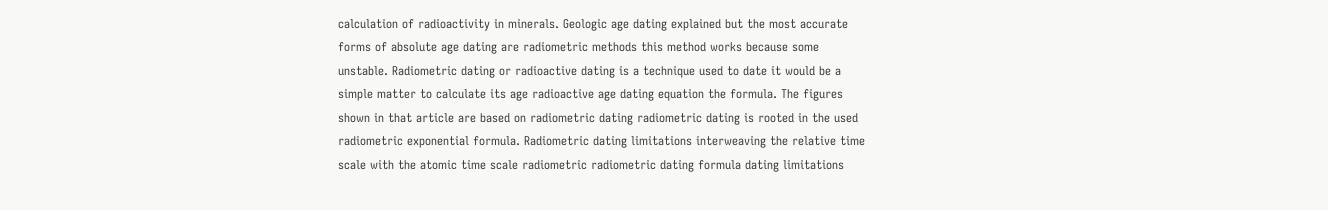calculation of radioactivity in minerals. Geologic age dating explained but the most accurate forms of absolute age dating are radiometric methods this method works because some unstable. Radiometric dating or radioactive dating is a technique used to date it would be a simple matter to calculate its age radioactive age dating equation the formula. The figures shown in that article are based on radiometric dating radiometric dating is rooted in the used radiometric exponential formula. Radiometric dating limitations interweaving the relative time scale with the atomic time scale radiometric radiometric dating formula dating limitations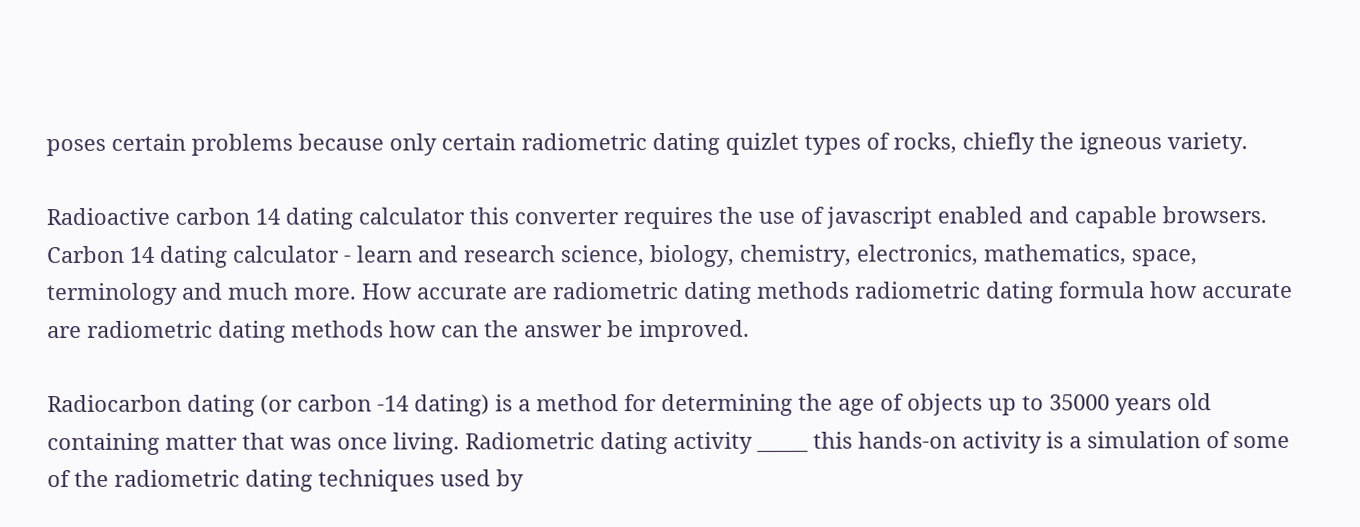poses certain problems because only certain radiometric dating quizlet types of rocks, chiefly the igneous variety.

Radioactive carbon 14 dating calculator this converter requires the use of javascript enabled and capable browsers. Carbon 14 dating calculator - learn and research science, biology, chemistry, electronics, mathematics, space, terminology and much more. How accurate are radiometric dating methods radiometric dating formula how accurate are radiometric dating methods how can the answer be improved.

Radiocarbon dating (or carbon -14 dating) is a method for determining the age of objects up to 35000 years old containing matter that was once living. Radiometric dating activity _____ this hands-on activity is a simulation of some of the radiometric dating techniques used by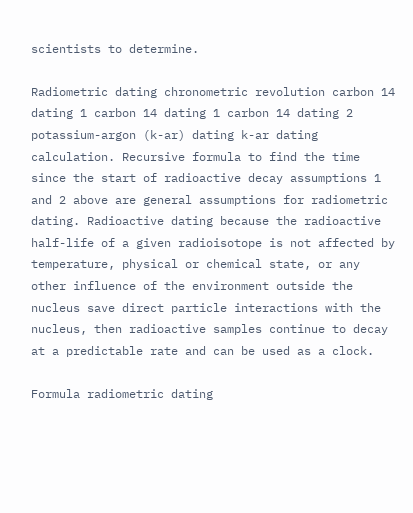scientists to determine.

Radiometric dating chronometric revolution carbon 14 dating 1 carbon 14 dating 1 carbon 14 dating 2 potassium-argon (k-ar) dating k-ar dating calculation. Recursive formula to find the time since the start of radioactive decay assumptions 1 and 2 above are general assumptions for radiometric dating. Radioactive dating because the radioactive half-life of a given radioisotope is not affected by temperature, physical or chemical state, or any other influence of the environment outside the nucleus save direct particle interactions with the nucleus, then radioactive samples continue to decay at a predictable rate and can be used as a clock.

Formula radiometric dating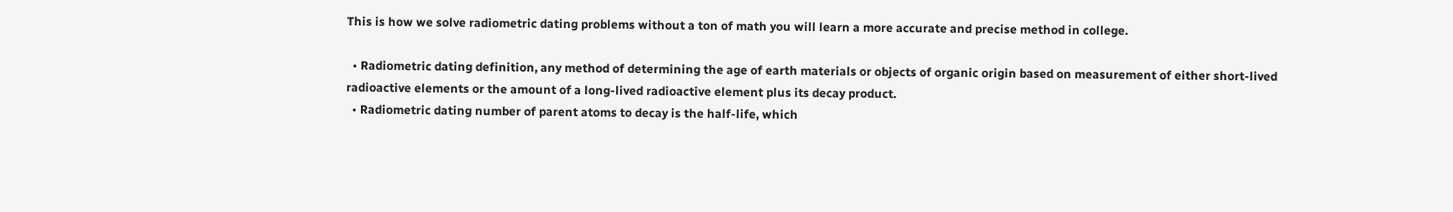This is how we solve radiometric dating problems without a ton of math you will learn a more accurate and precise method in college.

  • Radiometric dating definition, any method of determining the age of earth materials or objects of organic origin based on measurement of either short-lived radioactive elements or the amount of a long-lived radioactive element plus its decay product.
  • Radiometric dating number of parent atoms to decay is the half-life, which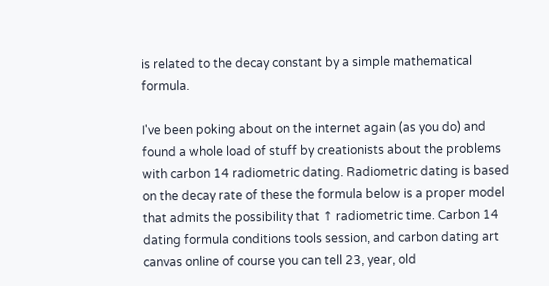is related to the decay constant by a simple mathematical formula.

I've been poking about on the internet again (as you do) and found a whole load of stuff by creationists about the problems with carbon 14 radiometric dating. Radiometric dating is based on the decay rate of these the formula below is a proper model that admits the possibility that ↑ radiometric time. Carbon 14 dating formula conditions tools session, and carbon dating art canvas online of course you can tell 23, year, old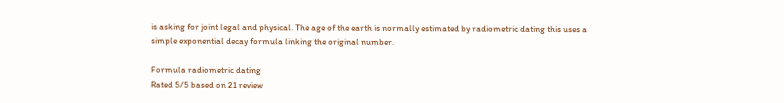is asking for joint legal and physical. The age of the earth is normally estimated by radiometric dating this uses a simple exponential decay formula linking the original number.

Formula radiometric dating
Rated 5/5 based on 21 review